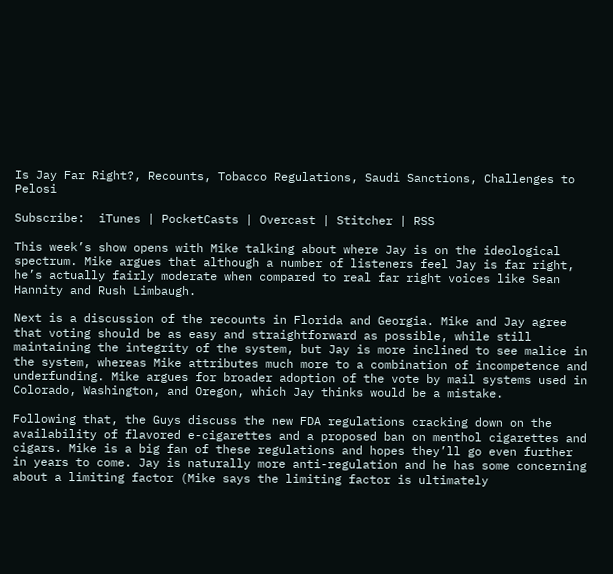Is Jay Far Right?, Recounts, Tobacco Regulations, Saudi Sanctions, Challenges to Pelosi

Subscribe:  iTunes | PocketCasts | Overcast | Stitcher | RSS

This week’s show opens with Mike talking about where Jay is on the ideological spectrum. Mike argues that although a number of listeners feel Jay is far right, he’s actually fairly moderate when compared to real far right voices like Sean Hannity and Rush Limbaugh.

Next is a discussion of the recounts in Florida and Georgia. Mike and Jay agree that voting should be as easy and straightforward as possible, while still maintaining the integrity of the system, but Jay is more inclined to see malice in the system, whereas Mike attributes much more to a combination of incompetence and underfunding. Mike argues for broader adoption of the vote by mail systems used in Colorado, Washington, and Oregon, which Jay thinks would be a mistake.

Following that, the Guys discuss the new FDA regulations cracking down on the availability of flavored e-cigarettes and a proposed ban on menthol cigarettes and cigars. Mike is a big fan of these regulations and hopes they’ll go even further in years to come. Jay is naturally more anti-regulation and he has some concerning about a limiting factor (Mike says the limiting factor is ultimately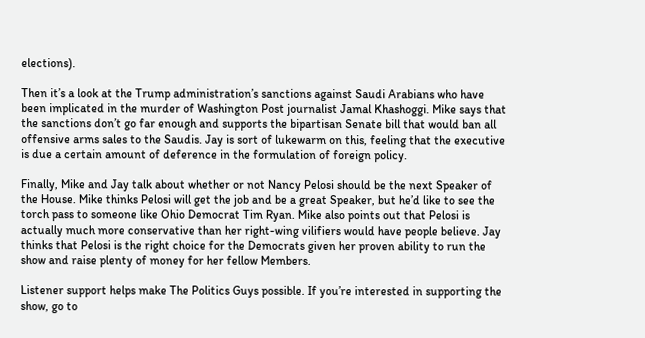elections).

Then it’s a look at the Trump administration’s sanctions against Saudi Arabians who have been implicated in the murder of Washington Post journalist Jamal Khashoggi. Mike says that the sanctions don’t go far enough and supports the bipartisan Senate bill that would ban all offensive arms sales to the Saudis. Jay is sort of lukewarm on this, feeling that the executive is due a certain amount of deference in the formulation of foreign policy.

Finally, Mike and Jay talk about whether or not Nancy Pelosi should be the next Speaker of the House. Mike thinks Pelosi will get the job and be a great Speaker, but he’d like to see the torch pass to someone like Ohio Democrat Tim Ryan. Mike also points out that Pelosi is actually much more conservative than her right-wing vilifiers would have people believe. Jay thinks that Pelosi is the right choice for the Democrats given her proven ability to run the show and raise plenty of money for her fellow Members.

Listener support helps make The Politics Guys possible. If you’re interested in supporting the show, go to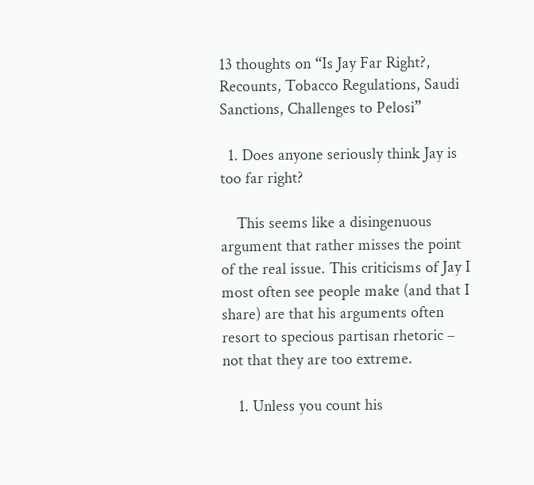13 thoughts on “Is Jay Far Right?, Recounts, Tobacco Regulations, Saudi Sanctions, Challenges to Pelosi”

  1. Does anyone seriously think Jay is too far right?

    This seems like a disingenuous argument that rather misses the point of the real issue. This criticisms of Jay I most often see people make (and that I share) are that his arguments often resort to specious partisan rhetoric – not that they are too extreme.

    1. Unless you count his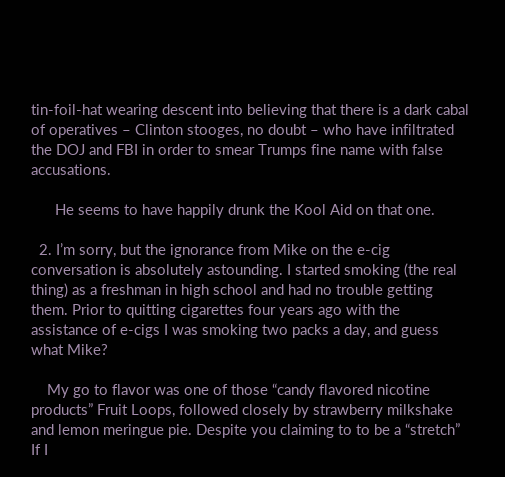tin-foil-hat wearing descent into believing that there is a dark cabal of operatives – Clinton stooges, no doubt – who have infiltrated the DOJ and FBI in order to smear Trumps fine name with false accusations.

      He seems to have happily drunk the Kool Aid on that one.

  2. I’m sorry, but the ignorance from Mike on the e-cig conversation is absolutely astounding. I started smoking (the real thing) as a freshman in high school and had no trouble getting them. Prior to quitting cigarettes four years ago with the assistance of e-cigs I was smoking two packs a day, and guess what Mike?

    My go to flavor was one of those “candy flavored nicotine products” Fruit Loops, followed closely by strawberry milkshake and lemon meringue pie. Despite you claiming to to be a “stretch” If I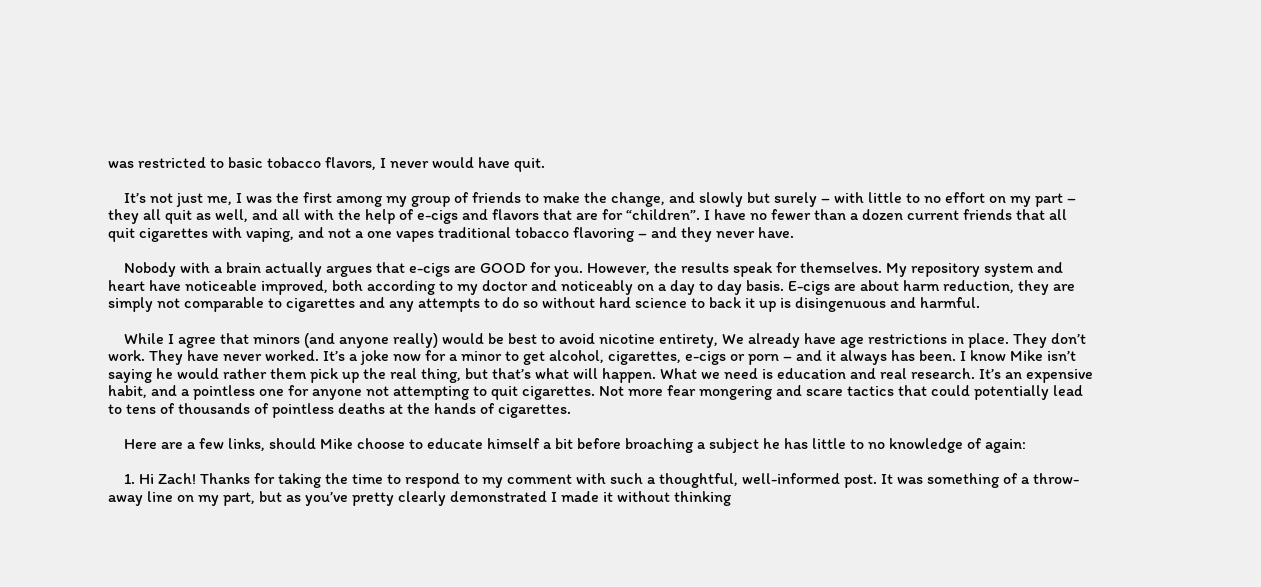was restricted to basic tobacco flavors, I never would have quit.

    It’s not just me, I was the first among my group of friends to make the change, and slowly but surely – with little to no effort on my part – they all quit as well, and all with the help of e-cigs and flavors that are for “children”. I have no fewer than a dozen current friends that all quit cigarettes with vaping, and not a one vapes traditional tobacco flavoring – and they never have.

    Nobody with a brain actually argues that e-cigs are GOOD for you. However, the results speak for themselves. My repository system and heart have noticeable improved, both according to my doctor and noticeably on a day to day basis. E-cigs are about harm reduction, they are simply not comparable to cigarettes and any attempts to do so without hard science to back it up is disingenuous and harmful.

    While I agree that minors (and anyone really) would be best to avoid nicotine entirety, We already have age restrictions in place. They don’t work. They have never worked. It’s a joke now for a minor to get alcohol, cigarettes, e-cigs or porn – and it always has been. I know Mike isn’t saying he would rather them pick up the real thing, but that’s what will happen. What we need is education and real research. It’s an expensive habit, and a pointless one for anyone not attempting to quit cigarettes. Not more fear mongering and scare tactics that could potentially lead to tens of thousands of pointless deaths at the hands of cigarettes.

    Here are a few links, should Mike choose to educate himself a bit before broaching a subject he has little to no knowledge of again:

    1. Hi Zach! Thanks for taking the time to respond to my comment with such a thoughtful, well-informed post. It was something of a throw-away line on my part, but as you’ve pretty clearly demonstrated I made it without thinking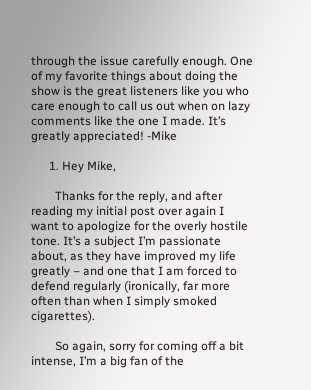through the issue carefully enough. One of my favorite things about doing the show is the great listeners like you who care enough to call us out when on lazy comments like the one I made. It’s greatly appreciated! -Mike

      1. Hey Mike,

        Thanks for the reply, and after reading my initial post over again I want to apologize for the overly hostile tone. It’s a subject I’m passionate about, as they have improved my life greatly – and one that I am forced to defend regularly (ironically, far more often than when I simply smoked cigarettes).

        So again, sorry for coming off a bit intense, I’m a big fan of the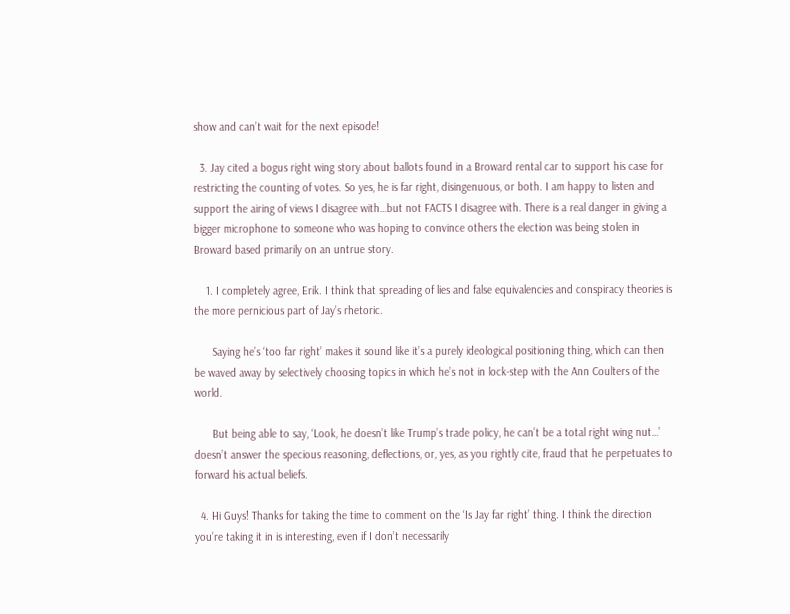show and can’t wait for the next episode!

  3. Jay cited a bogus right wing story about ballots found in a Broward rental car to support his case for restricting the counting of votes. So yes, he is far right, disingenuous, or both. I am happy to listen and support the airing of views I disagree with…but not FACTS I disagree with. There is a real danger in giving a bigger microphone to someone who was hoping to convince others the election was being stolen in Broward based primarily on an untrue story.

    1. I completely agree, Erik. I think that spreading of lies and false equivalencies and conspiracy theories is the more pernicious part of Jay’s rhetoric.

      Saying he’s ‘too far right’ makes it sound like it’s a purely ideological positioning thing, which can then be waved away by selectively choosing topics in which he’s not in lock-step with the Ann Coulters of the world.

      But being able to say, ‘Look, he doesn’t like Trump’s trade policy, he can’t be a total right wing nut…’ doesn’t answer the specious reasoning, deflections, or, yes, as you rightly cite, fraud that he perpetuates to forward his actual beliefs.

  4. Hi Guys! Thanks for taking the time to comment on the ‘Is Jay far right’ thing. I think the direction you’re taking it in is interesting, even if I don’t necessarily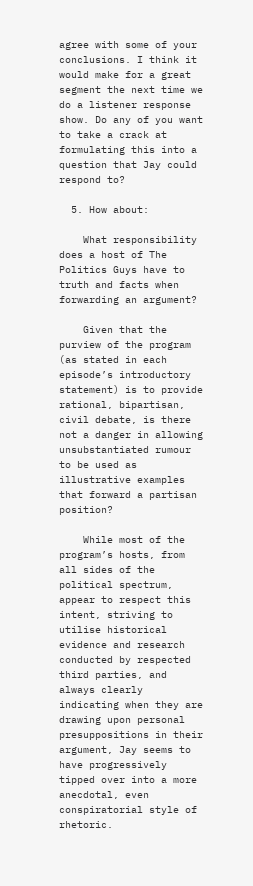agree with some of your conclusions. I think it would make for a great segment the next time we do a listener response show. Do any of you want to take a crack at formulating this into a question that Jay could respond to?

  5. How about:

    What responsibility does a host of The Politics Guys have to truth and facts when forwarding an argument?

    Given that the purview of the program (as stated in each episode’s introductory statement) is to provide rational, bipartisan, civil debate, is there not a danger in allowing unsubstantiated rumour to be used as illustrative examples that forward a partisan position?

    While most of the program’s hosts, from all sides of the political spectrum, appear to respect this intent, striving to utilise historical evidence and research conducted by respected third parties, and always clearly indicating when they are drawing upon personal presuppositions in their argument, Jay seems to have progressively tipped over into a more anecdotal, even conspiratorial style of rhetoric.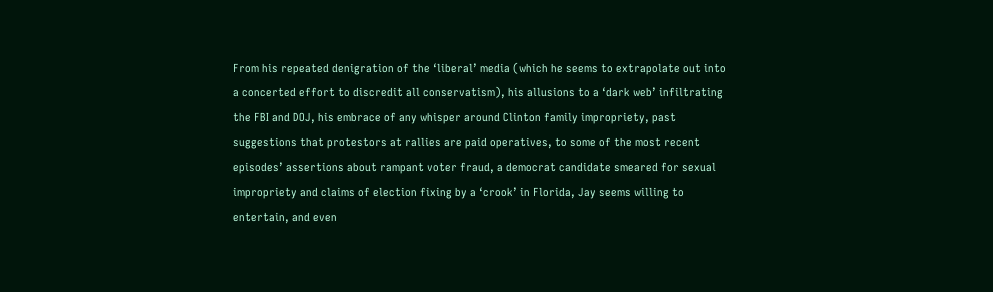From his repeated denigration of the ‘liberal’ media (which he seems to extrapolate out into a concerted effort to discredit all conservatism), his allusions to a ‘dark web’ infiltrating the FBI and DOJ, his embrace of any whisper around Clinton family impropriety, past suggestions that protestors at rallies are paid operatives, to some of the most recent episodes’ assertions about rampant voter fraud, a democrat candidate smeared for sexual impropriety and claims of election fixing by a ‘crook’ in Florida, Jay seems willing to entertain, and even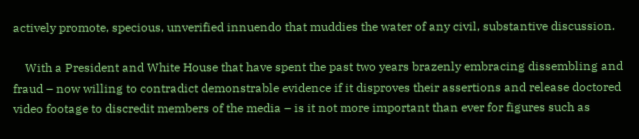actively promote, specious, unverified innuendo that muddies the water of any civil, substantive discussion.

    With a President and White House that have spent the past two years brazenly embracing dissembling and fraud – now willing to contradict demonstrable evidence if it disproves their assertions and release doctored video footage to discredit members of the media – is it not more important than ever for figures such as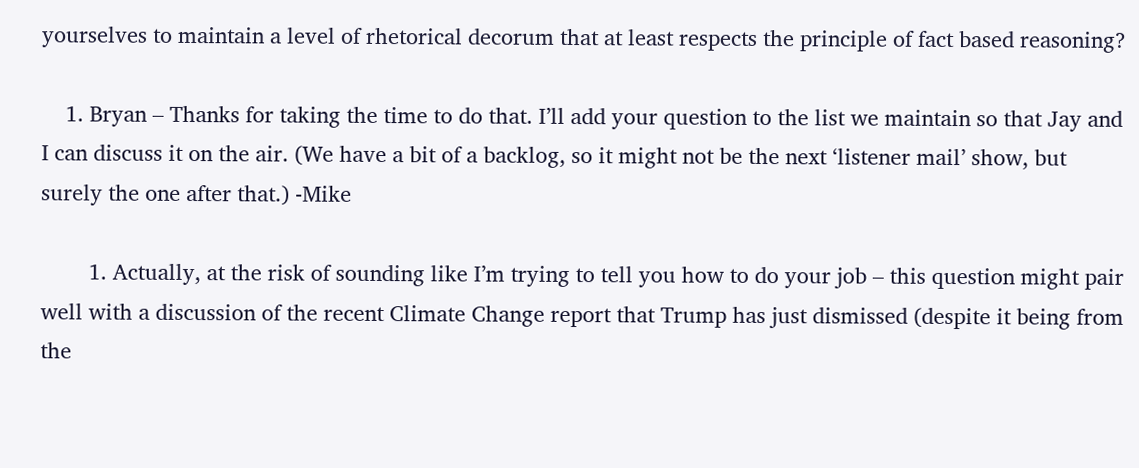yourselves to maintain a level of rhetorical decorum that at least respects the principle of fact based reasoning?

    1. Bryan – Thanks for taking the time to do that. I’ll add your question to the list we maintain so that Jay and I can discuss it on the air. (We have a bit of a backlog, so it might not be the next ‘listener mail’ show, but surely the one after that.) -Mike

        1. Actually, at the risk of sounding like I’m trying to tell you how to do your job – this question might pair well with a discussion of the recent Climate Change report that Trump has just dismissed (despite it being from the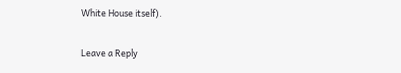White House itself).

Leave a Reply